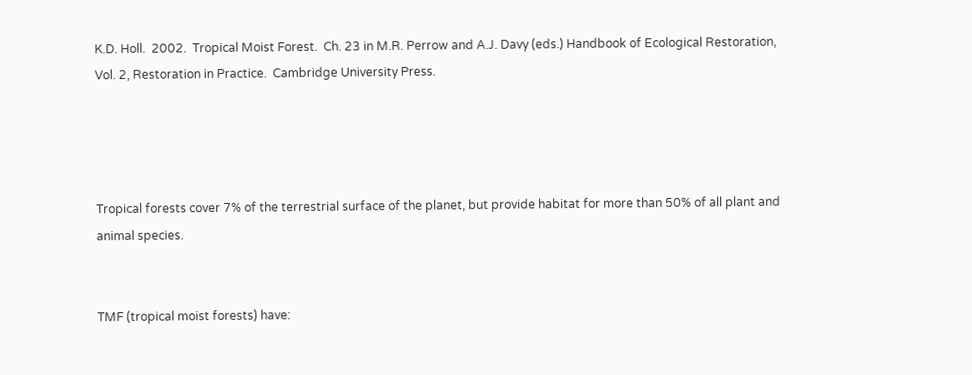K.D. Holl.  2002.  Tropical Moist Forest.  Ch. 23 in M.R. Perrow and A.J. Davy (eds.) Handbook of Ecological Restoration, Vol. 2, Restoration in Practice.  Cambridge University Press.




Tropical forests cover 7% of the terrestrial surface of the planet, but provide habitat for more than 50% of all plant and animal species.


TMF (tropical moist forests) have: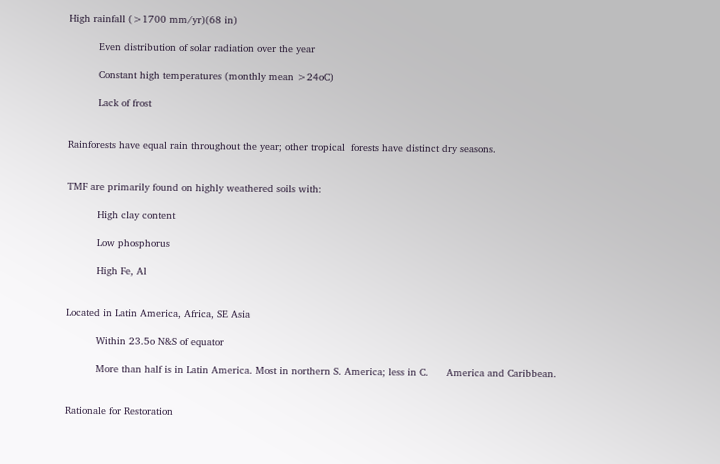High rainfall (>1700 mm/yr)(68 in)

          Even distribution of solar radiation over the year

          Constant high temperatures (monthly mean >24oC)

          Lack of frost


Rainforests have equal rain throughout the year; other tropical  forests have distinct dry seasons.


TMF are primarily found on highly weathered soils with:

          High clay content

          Low phosphorus

          High Fe, Al


Located in Latin America, Africa, SE Asia

          Within 23.5o N&S of equator

          More than half is in Latin America. Most in northern S. America; less in C.      America and Caribbean.


Rationale for Restoration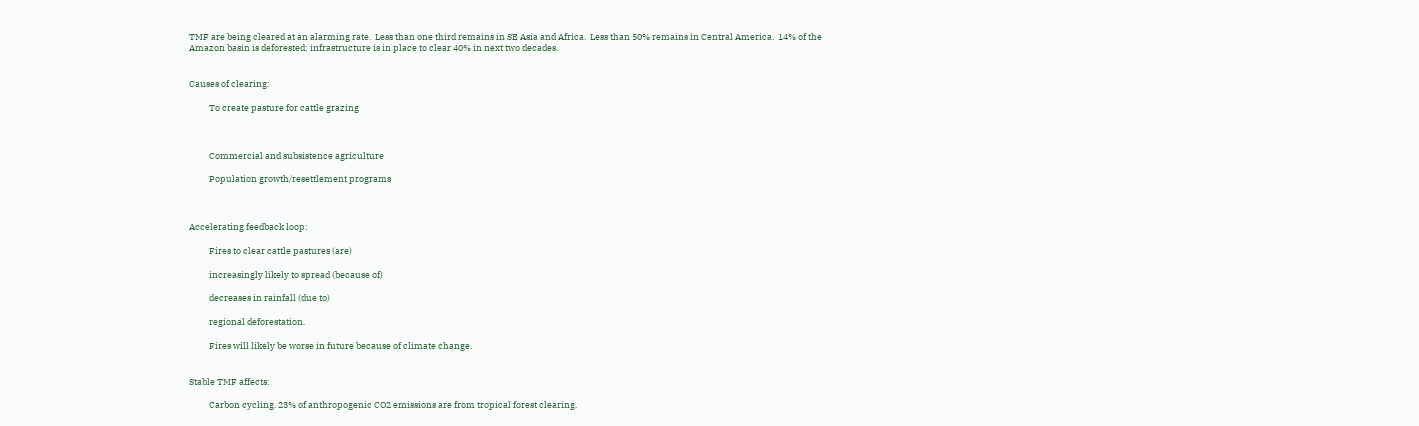TMF are being cleared at an alarming rate.  Less than one third remains in SE Asia and Africa.  Less than 50% remains in Central America.  14% of the Amazon basin is deforested; infrastructure is in place to clear 40% in next two decades.


Causes of clearing:

          To create pasture for cattle grazing



          Commercial and subsistence agriculture

          Population growth/resettlement programs



Accelerating feedback loop:

          Fires to clear cattle pastures (are)

          increasingly likely to spread (because of)

          decreases in rainfall (due to)

          regional deforestation.

          Fires will likely be worse in future because of climate change.


Stable TMF affects:

          Carbon cycling. 23% of anthropogenic CO2 emissions are from tropical forest clearing.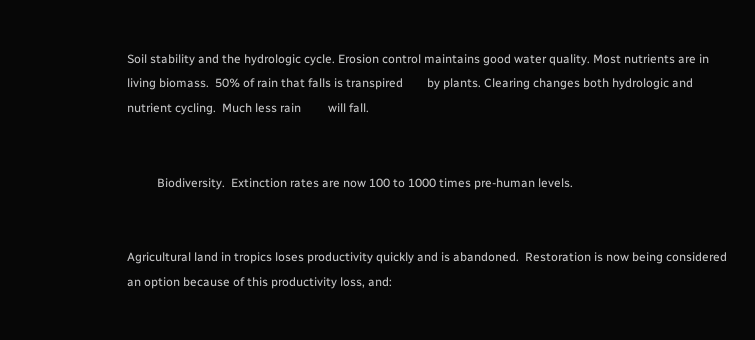Soil stability and the hydrologic cycle. Erosion control maintains good water quality. Most nutrients are in living biomass.  50% of rain that falls is transpired        by plants. Clearing changes both hydrologic and nutrient cycling.  Much less rain         will fall.


          Biodiversity.  Extinction rates are now 100 to 1000 times pre-human levels.


Agricultural land in tropics loses productivity quickly and is abandoned.  Restoration is now being considered an option because of this productivity loss, and: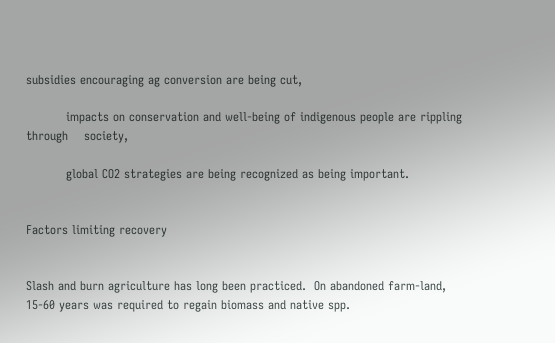subsidies encouraging ag conversion are being cut,

          impacts on conservation and well-being of indigenous people are rippling through    society,

          global CO2 strategies are being recognized as being important.


Factors limiting recovery


Slash and burn agriculture has long been practiced.  On abandoned farm-land, 15-60 years was required to regain biomass and native spp.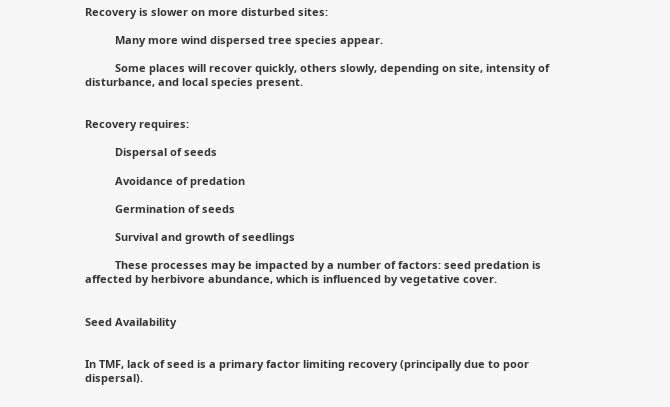Recovery is slower on more disturbed sites:

          Many more wind dispersed tree species appear.

          Some places will recover quickly, others slowly, depending on site, intensity of           disturbance, and local species present.


Recovery requires:

          Dispersal of seeds

          Avoidance of predation

          Germination of seeds

          Survival and growth of seedlings

          These processes may be impacted by a number of factors: seed predation is affected by herbivore abundance, which is influenced by vegetative cover.


Seed Availability


In TMF, lack of seed is a primary factor limiting recovery (principally due to poor dispersal).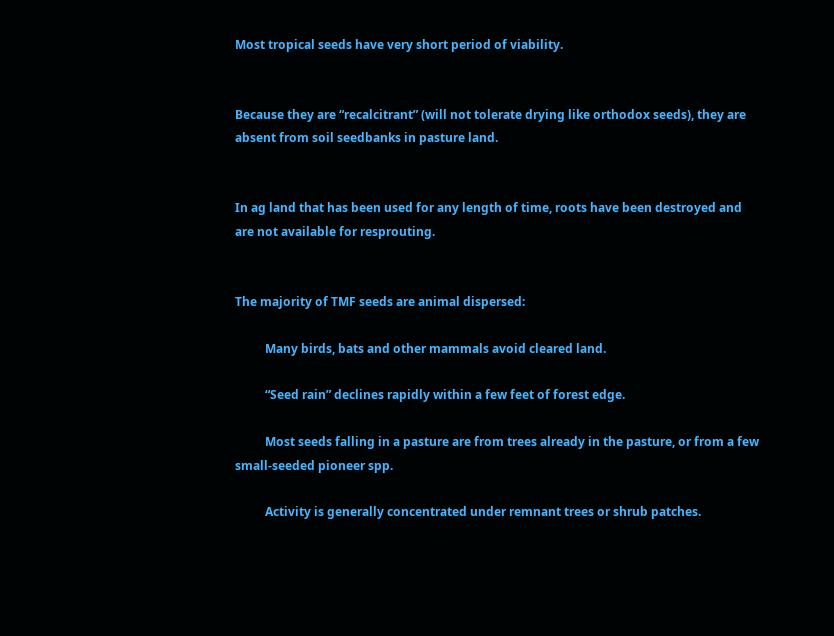Most tropical seeds have very short period of viability.


Because they are “recalcitrant” (will not tolerate drying like orthodox seeds), they are absent from soil seedbanks in pasture land.


In ag land that has been used for any length of time, roots have been destroyed and are not available for resprouting.


The majority of TMF seeds are animal dispersed:

          Many birds, bats and other mammals avoid cleared land.

          “Seed rain” declines rapidly within a few feet of forest edge.

          Most seeds falling in a pasture are from trees already in the pasture, or from a few small-seeded pioneer spp.

          Activity is generally concentrated under remnant trees or shrub patches.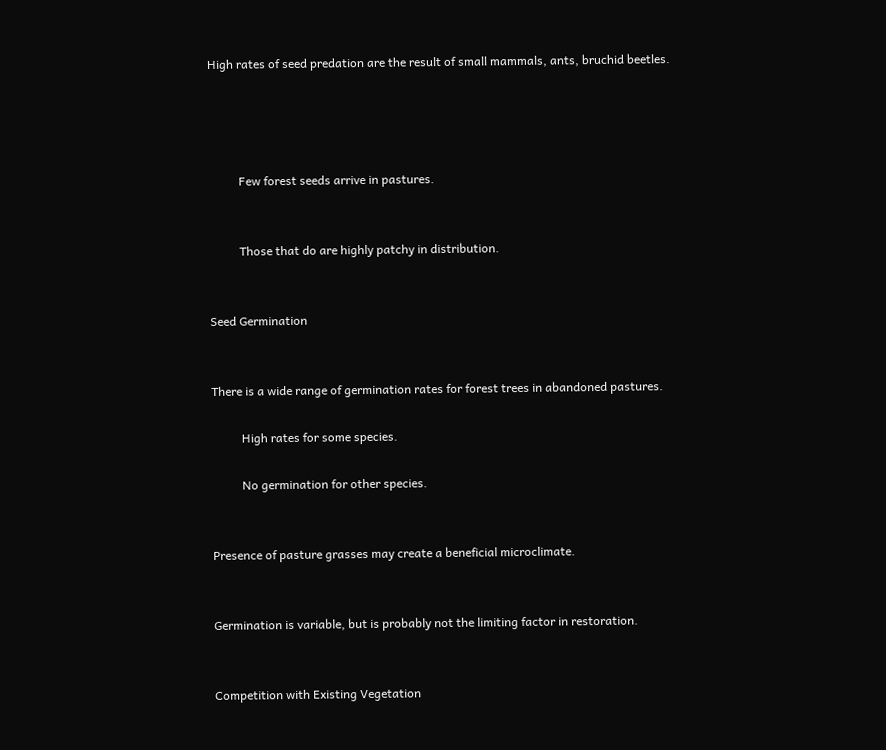High rates of seed predation are the result of small mammals, ants, bruchid beetles.




          Few forest seeds arrive in pastures.


          Those that do are highly patchy in distribution.


Seed Germination


There is a wide range of germination rates for forest trees in abandoned pastures.

          High rates for some species.

          No germination for other species.


Presence of pasture grasses may create a beneficial microclimate.


Germination is variable, but is probably not the limiting factor in restoration.


Competition with Existing Vegetation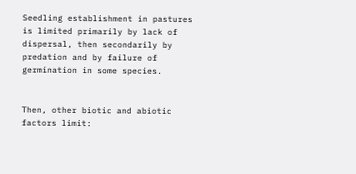Seedling establishment in pastures is limited primarily by lack of dispersal, then secondarily by predation and by failure of germination in some species.


Then, other biotic and abiotic factors limit: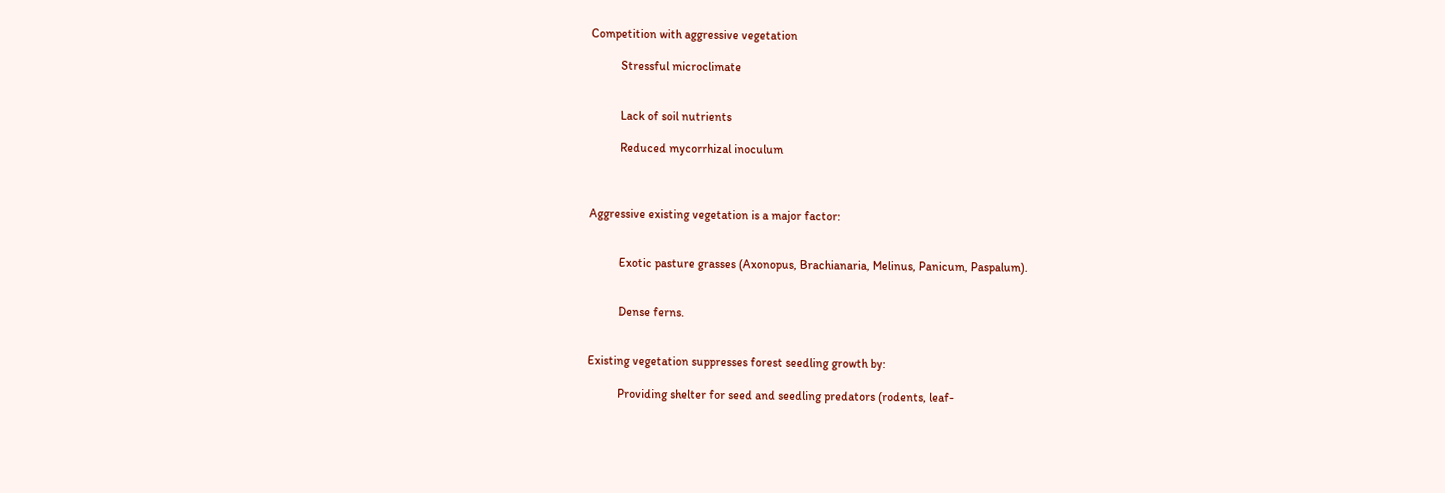Competition with aggressive vegetation

          Stressful microclimate


          Lack of soil nutrients

          Reduced mycorrhizal inoculum



Aggressive existing vegetation is a major factor:


          Exotic pasture grasses (Axonopus, Brachianaria, Melinus, Panicum, Paspalum).


          Dense ferns.


Existing vegetation suppresses forest seedling growth by:

          Providing shelter for seed and seedling predators (rodents, leaf-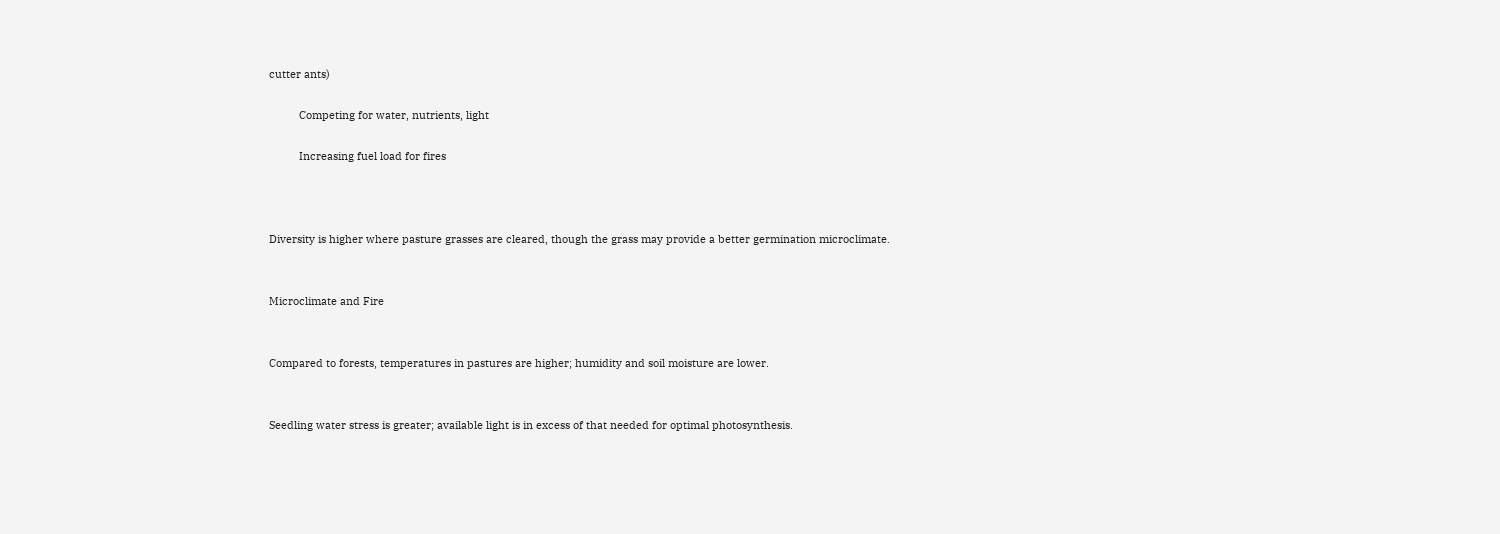cutter ants)

          Competing for water, nutrients, light

          Increasing fuel load for fires



Diversity is higher where pasture grasses are cleared, though the grass may provide a better germination microclimate.


Microclimate and Fire


Compared to forests, temperatures in pastures are higher; humidity and soil moisture are lower.


Seedling water stress is greater; available light is in excess of that needed for optimal photosynthesis.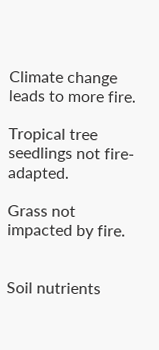Climate change leads to more fire.

Tropical tree seedlings not fire-adapted.

Grass not impacted by fire.


Soil nutrients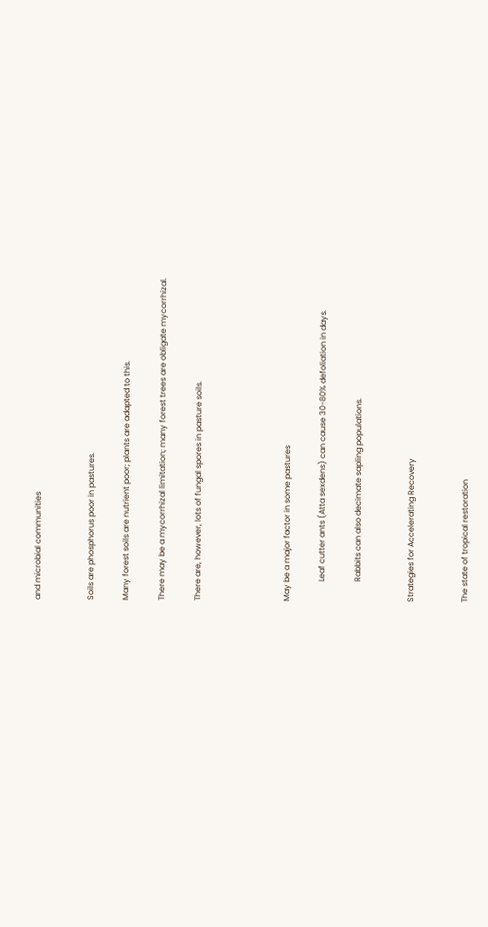and microbial communities


Soils are phosphorus poor in pastures.

Many forest soils are nutrient poor; plants are adapted to this.

There may be a mycorrhizal limitation; many forest trees are obligate mycorrhizal.

There are, however, lots of fungal spores in pasture soils.




May be a major factor in some pastures

          Leaf cutter ants (Atta sexdens) can cause 30-80% defoliation in days.

          Rabbits can also decimate sapling populations.


Strategies for Accelerating Recovery


The state of tropical restoration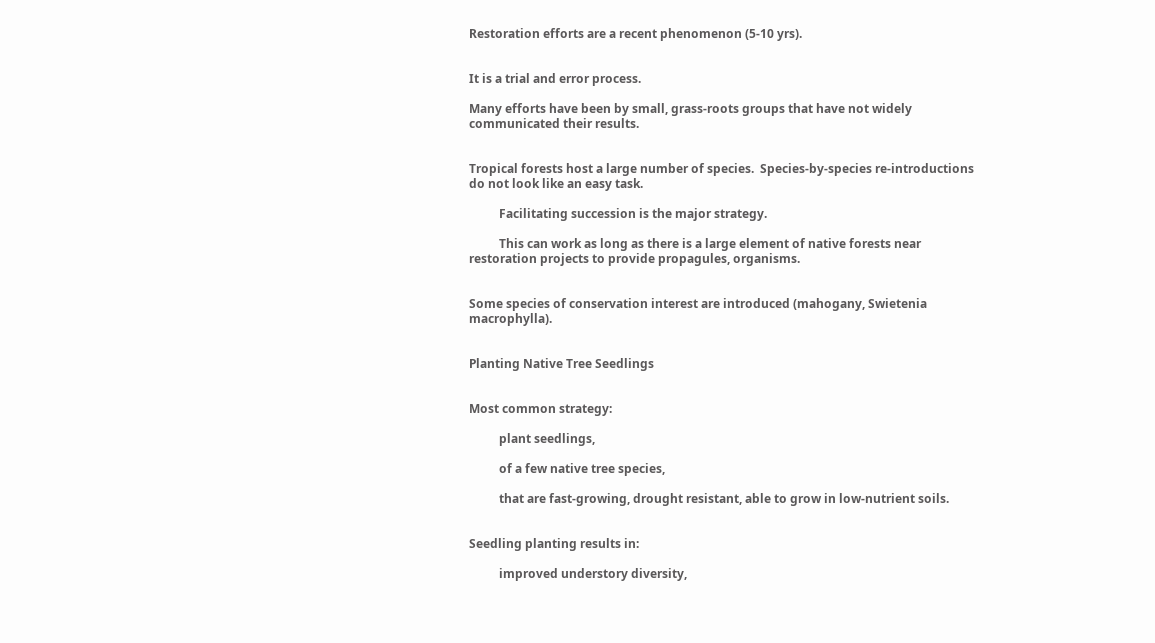Restoration efforts are a recent phenomenon (5-10 yrs).


It is a trial and error process.

Many efforts have been by small, grass-roots groups that have not widely communicated their results.


Tropical forests host a large number of species.  Species-by-species re-introductions do not look like an easy task.

          Facilitating succession is the major strategy.

          This can work as long as there is a large element of native forests near restoration projects to provide propagules, organisms.


Some species of conservation interest are introduced (mahogany, Swietenia macrophylla).


Planting Native Tree Seedlings


Most common strategy:

          plant seedlings,

          of a few native tree species,

          that are fast-growing, drought resistant, able to grow in low-nutrient soils.


Seedling planting results in:

          improved understory diversity,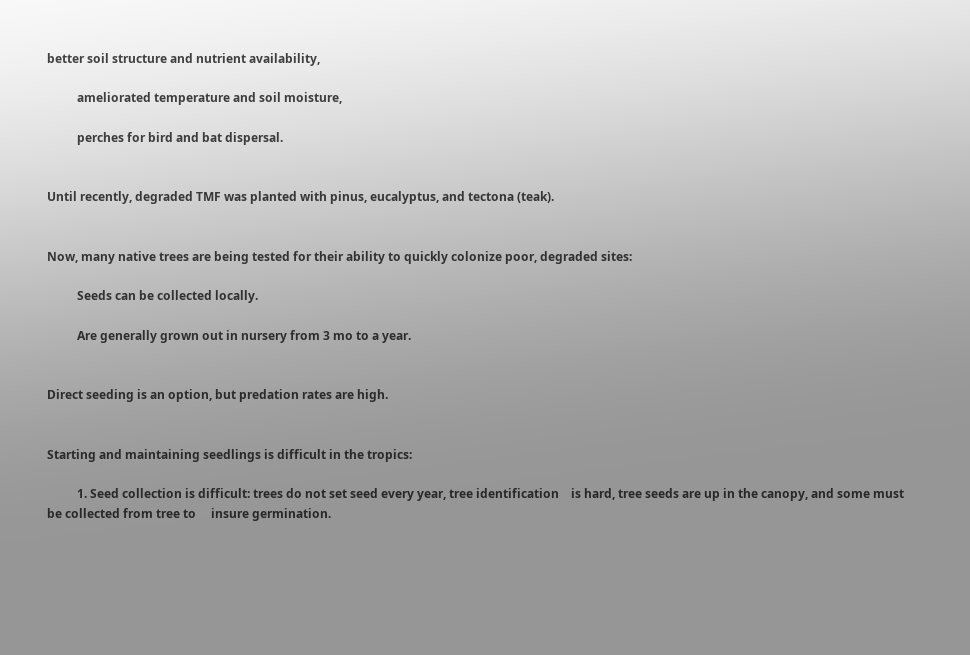better soil structure and nutrient availability,

          ameliorated temperature and soil moisture,

          perches for bird and bat dispersal.


Until recently, degraded TMF was planted with pinus, eucalyptus, and tectona (teak).


Now, many native trees are being tested for their ability to quickly colonize poor, degraded sites:

          Seeds can be collected locally.

          Are generally grown out in nursery from 3 mo to a year.


Direct seeding is an option, but predation rates are high.


Starting and maintaining seedlings is difficult in the tropics:

          1. Seed collection is difficult: trees do not set seed every year, tree identification    is hard, tree seeds are up in the canopy, and some must be collected from tree to     insure germination.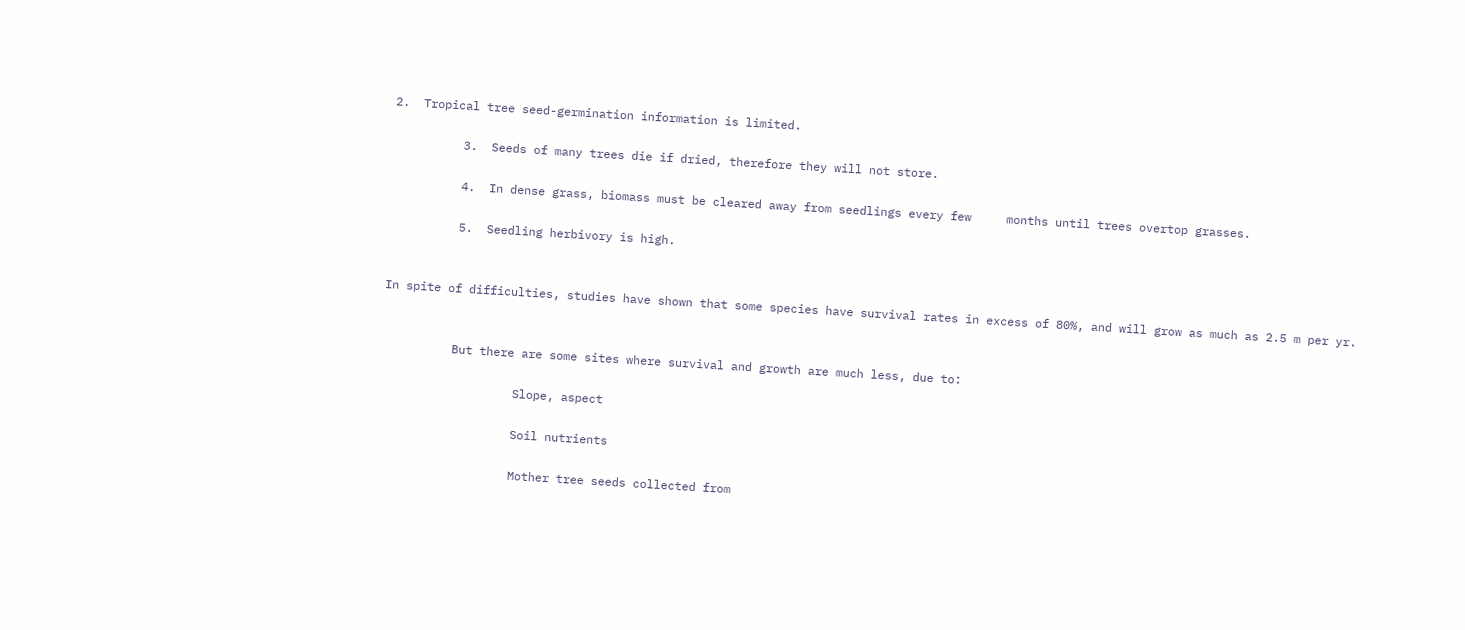2.  Tropical tree seed-germination information is limited.

          3.  Seeds of many trees die if dried, therefore they will not store.

          4.  In dense grass, biomass must be cleared away from seedlings every few     months until trees overtop grasses.

          5.  Seedling herbivory is high.


In spite of difficulties, studies have shown that some species have survival rates in excess of 80%, and will grow as much as 2.5 m per yr.


          But there are some sites where survival and growth are much less, due to:

                   Slope, aspect

                   Soil nutrients

                   Mother tree seeds collected from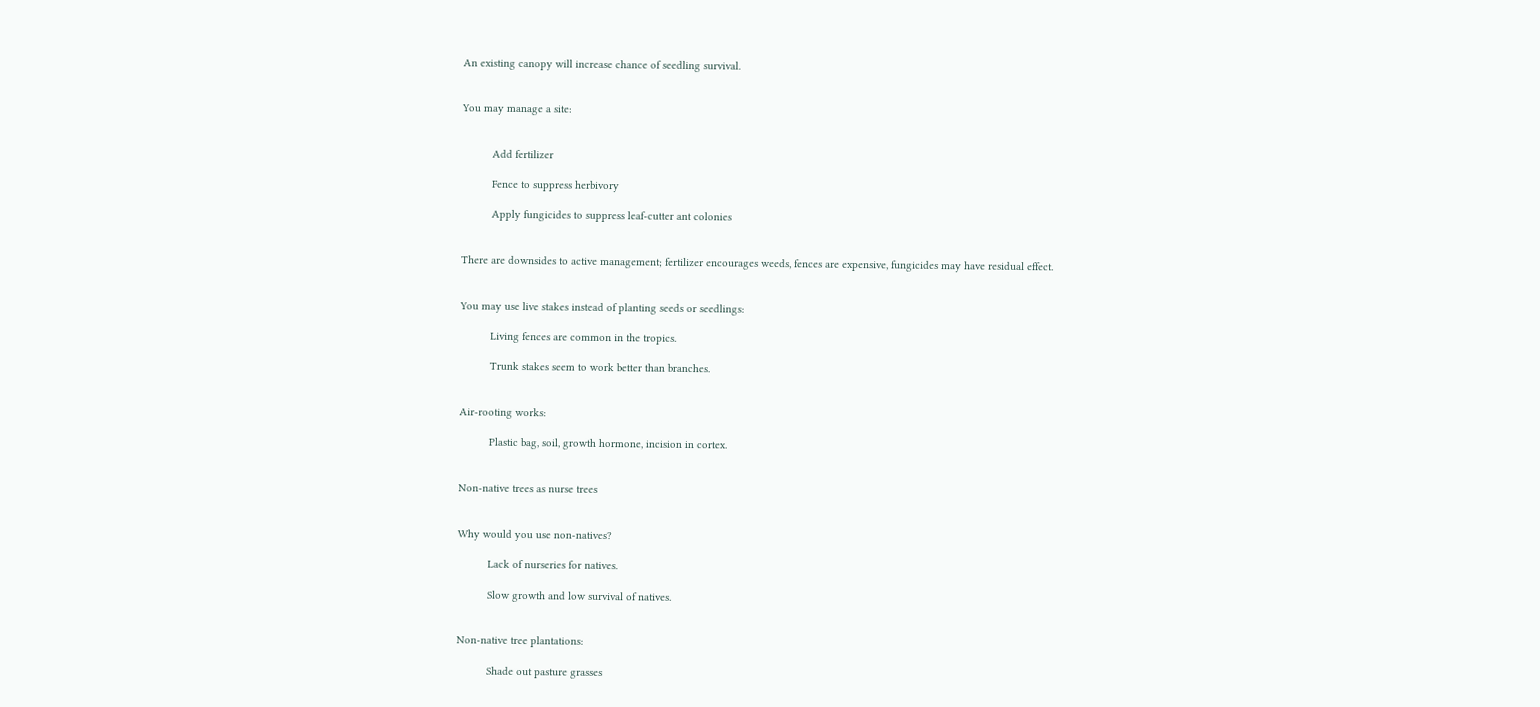An existing canopy will increase chance of seedling survival.


You may manage a site:


          Add fertilizer

          Fence to suppress herbivory

          Apply fungicides to suppress leaf-cutter ant colonies


There are downsides to active management; fertilizer encourages weeds, fences are expensive, fungicides may have residual effect.


You may use live stakes instead of planting seeds or seedlings:

          Living fences are common in the tropics.

          Trunk stakes seem to work better than branches.


Air-rooting works:

          Plastic bag, soil, growth hormone, incision in cortex.


Non-native trees as nurse trees


Why would you use non-natives?

          Lack of nurseries for natives.

          Slow growth and low survival of natives.


Non-native tree plantations:

          Shade out pasture grasses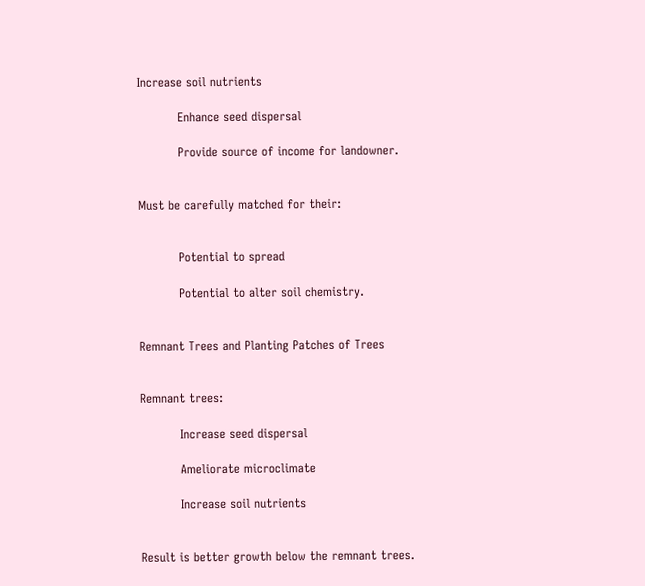Increase soil nutrients

          Enhance seed dispersal

          Provide source of income for landowner.


Must be carefully matched for their:


          Potential to spread

          Potential to alter soil chemistry.


Remnant Trees and Planting Patches of Trees


Remnant trees:

          Increase seed dispersal

          Ameliorate microclimate

          Increase soil nutrients


Result is better growth below the remnant trees.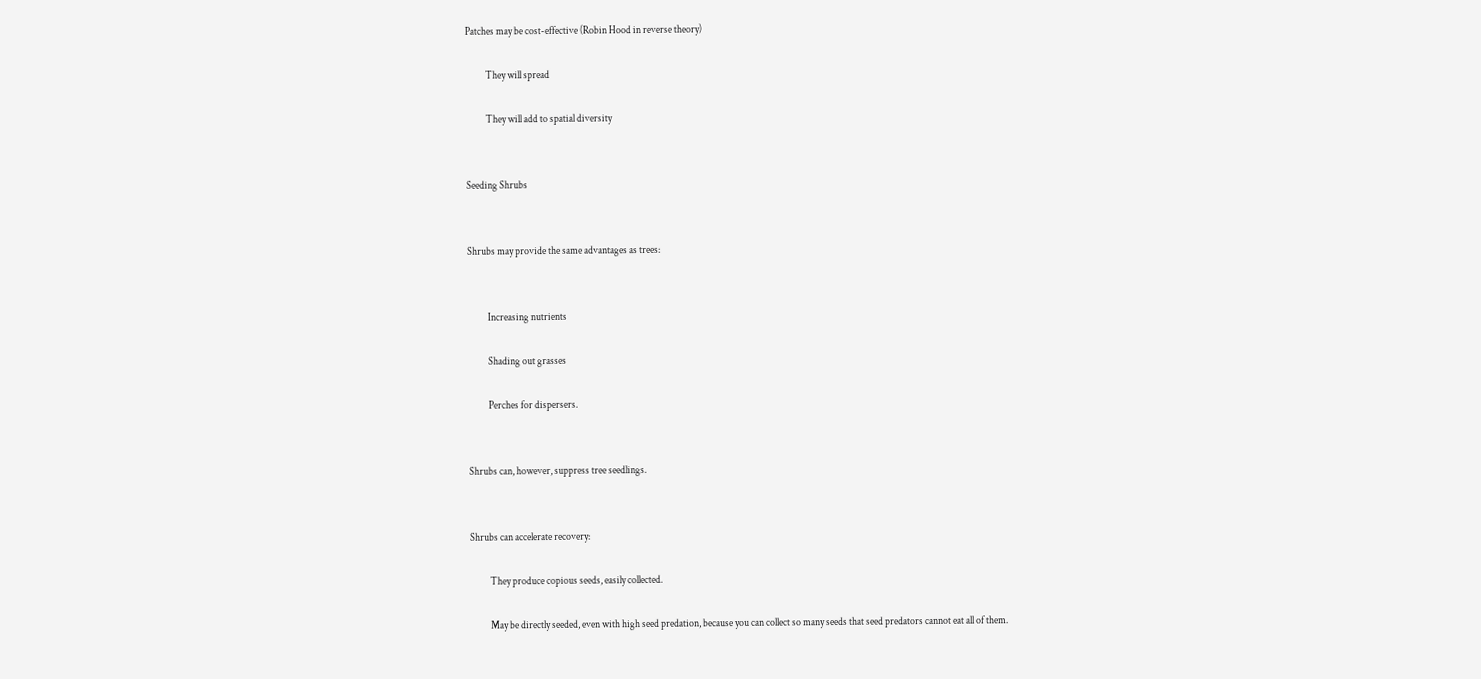Patches may be cost-effective (Robin Hood in reverse theory)

          They will spread

          They will add to spatial diversity


Seeding Shrubs


Shrubs may provide the same advantages as trees:


          Increasing nutrients

          Shading out grasses

          Perches for dispersers.


Shrubs can, however, suppress tree seedlings.


Shrubs can accelerate recovery:

          They produce copious seeds, easily collected.

          May be directly seeded, even with high seed predation, because you can collect so many seeds that seed predators cannot eat all of them.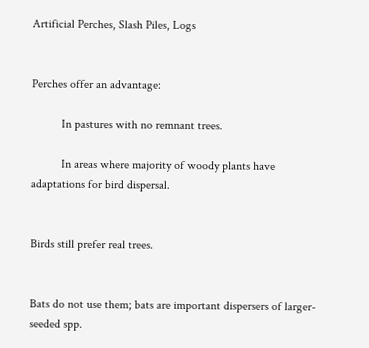Artificial Perches, Slash Piles, Logs


Perches offer an advantage:

          In pastures with no remnant trees.

          In areas where majority of woody plants have adaptations for bird dispersal.


Birds still prefer real trees.


Bats do not use them; bats are important dispersers of larger-seeded spp.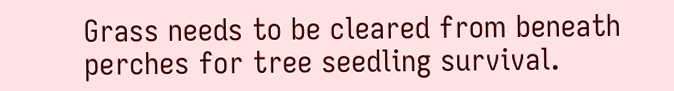Grass needs to be cleared from beneath perches for tree seedling survival.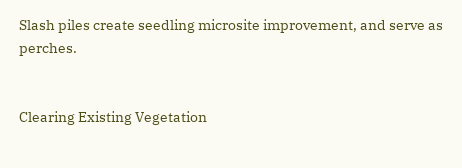Slash piles create seedling microsite improvement, and serve as perches.


Clearing Existing Vegetation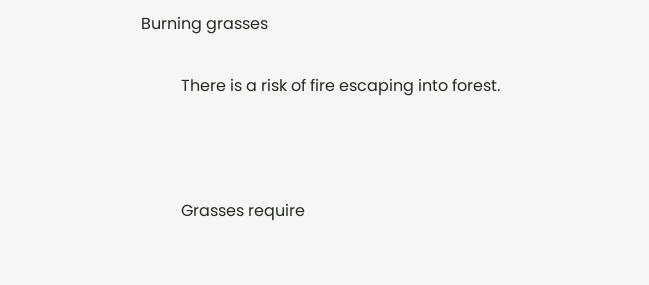Burning grasses

          There is a risk of fire escaping into forest.



          Grasses require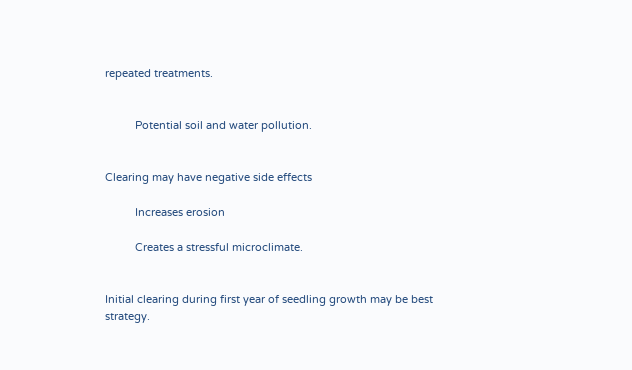repeated treatments.


          Potential soil and water pollution.


Clearing may have negative side effects

          Increases erosion

          Creates a stressful microclimate.


Initial clearing during first year of seedling growth may be best strategy.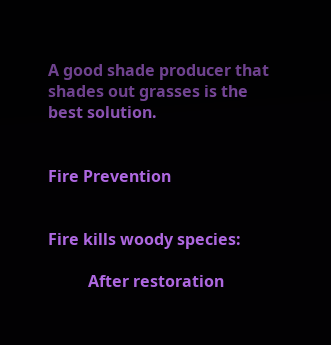A good shade producer that shades out grasses is the best solution.


Fire Prevention


Fire kills woody species:

          After restoration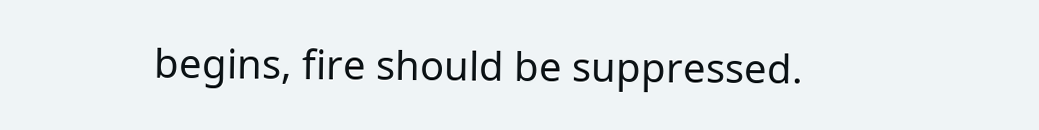begins, fire should be suppressed.